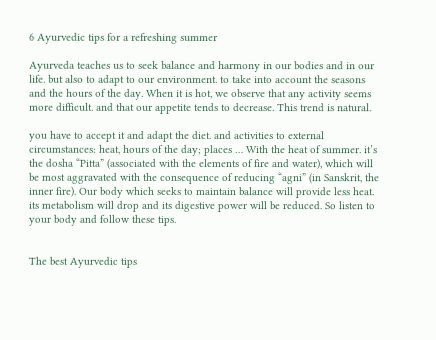6 Ayurvedic tips for a refreshing summer

Ayurveda teaches us to seek balance and harmony in our bodies and in our life. but also to adapt to our environment. to take into account the seasons and the hours of the day. When it is hot, we observe that any activity seems more difficult. and that our appetite tends to decrease. This trend is natural.

you have to accept it and adapt the diet. and activities to external circumstances: heat, hours of the day; places … With the heat of summer. it’s the dosha “Pitta” (associated with the elements of fire and water), which will be most aggravated with the consequence of reducing “agni” (in Sanskrit, the inner fire). Our body which seeks to maintain balance will provide less heat. its metabolism will drop and its digestive power will be reduced. So listen to your body and follow these tips.


The best Ayurvedic tips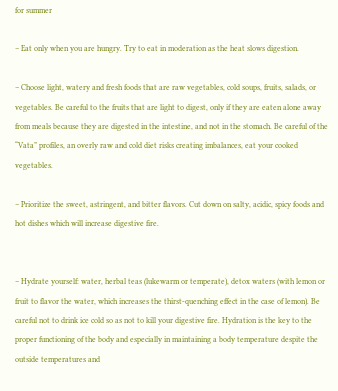for summer

– Eat only when you are hungry. Try to eat in moderation as the heat slows digestion.

– Choose light, watery and fresh foods that are raw vegetables, cold soups, fruits, salads, or vegetables. Be careful to the fruits that are light to digest, only if they are eaten alone away from meals because they are digested in the intestine, and not in the stomach. Be careful of the “Vata” profiles, an overly raw and cold diet risks creating imbalances, eat your cooked vegetables.

– Prioritize the sweet, astringent, and bitter flavors. Cut down on salty, acidic, spicy foods and hot dishes which will increase digestive fire.


– Hydrate yourself: water, herbal teas (lukewarm or temperate), detox waters (with lemon or fruit to flavor the water, which increases the thirst-quenching effect in the case of lemon). Be careful not to drink ice cold so as not to kill your digestive fire. Hydration is the key to the proper functioning of the body and especially in maintaining a body temperature despite the outside temperatures and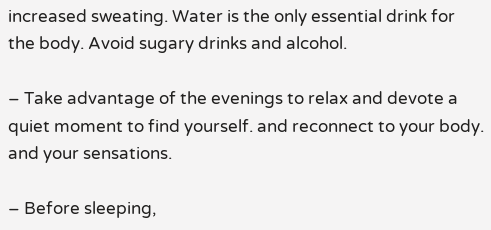increased sweating. Water is the only essential drink for the body. Avoid sugary drinks and alcohol.

– Take advantage of the evenings to relax and devote a quiet moment to find yourself. and reconnect to your body. and your sensations.

– Before sleeping,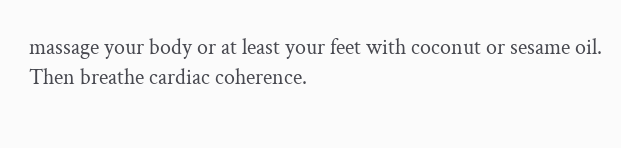massage your body or at least your feet with coconut or sesame oil. Then breathe cardiac coherence.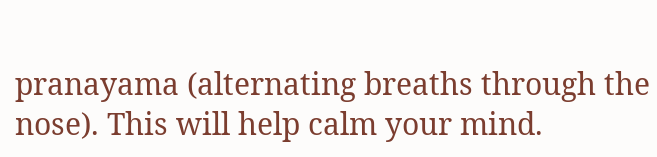pranayama (alternating breaths through the nose). This will help calm your mind.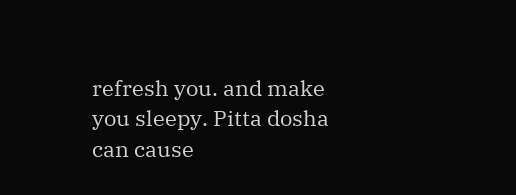refresh you. and make you sleepy. Pitta dosha can cause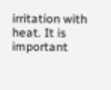irritation with heat. It is important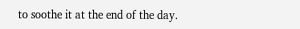to soothe it at the end of the day.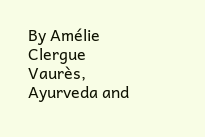By Amélie Clergue Vaurès, Ayurveda and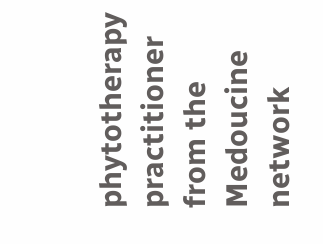phytotherapy practitioner from the Medoucine network